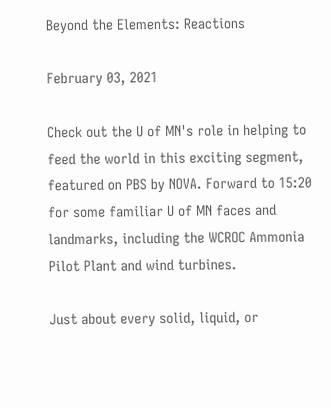Beyond the Elements: Reactions

February 03, 2021

Check out the U of MN's role in helping to feed the world in this exciting segment, featured on PBS by NOVA. Forward to 15:20 for some familiar U of MN faces and landmarks, including the WCROC Ammonia Pilot Plant and wind turbines.

Just about every solid, liquid, or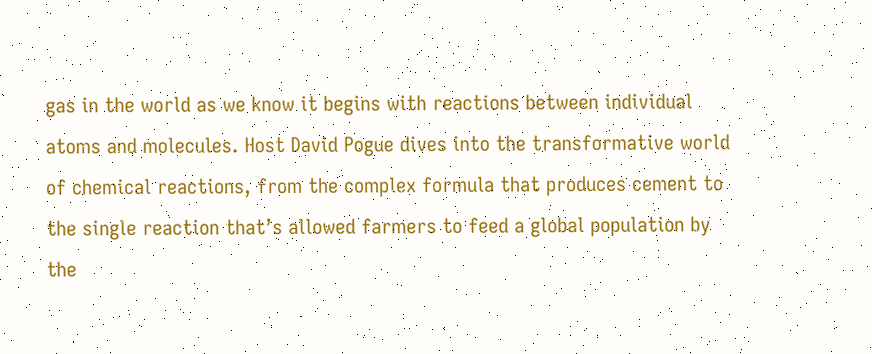gas in the world as we know it begins with reactions between individual atoms and molecules. Host David Pogue dives into the transformative world of chemical reactions, from the complex formula that produces cement to the single reaction that’s allowed farmers to feed a global population by the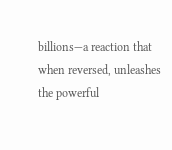billions—a reaction that when reversed, unleashes the powerful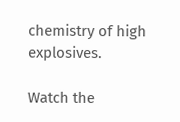chemistry of high explosives.

Watch the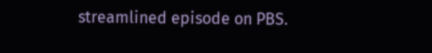streamlined episode on PBS.